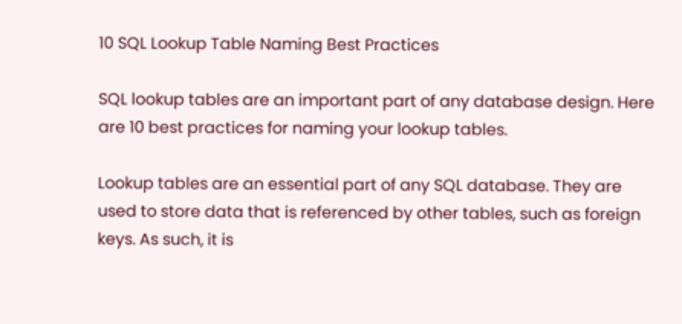10 SQL Lookup Table Naming Best Practices

SQL lookup tables are an important part of any database design. Here are 10 best practices for naming your lookup tables.

Lookup tables are an essential part of any SQL database. They are used to store data that is referenced by other tables, such as foreign keys. As such, it is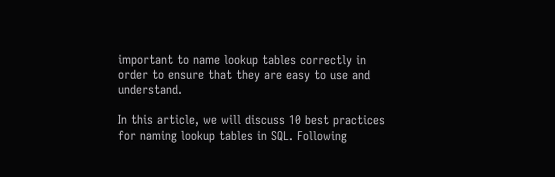important to name lookup tables correctly in order to ensure that they are easy to use and understand.

In this article, we will discuss 10 best practices for naming lookup tables in SQL. Following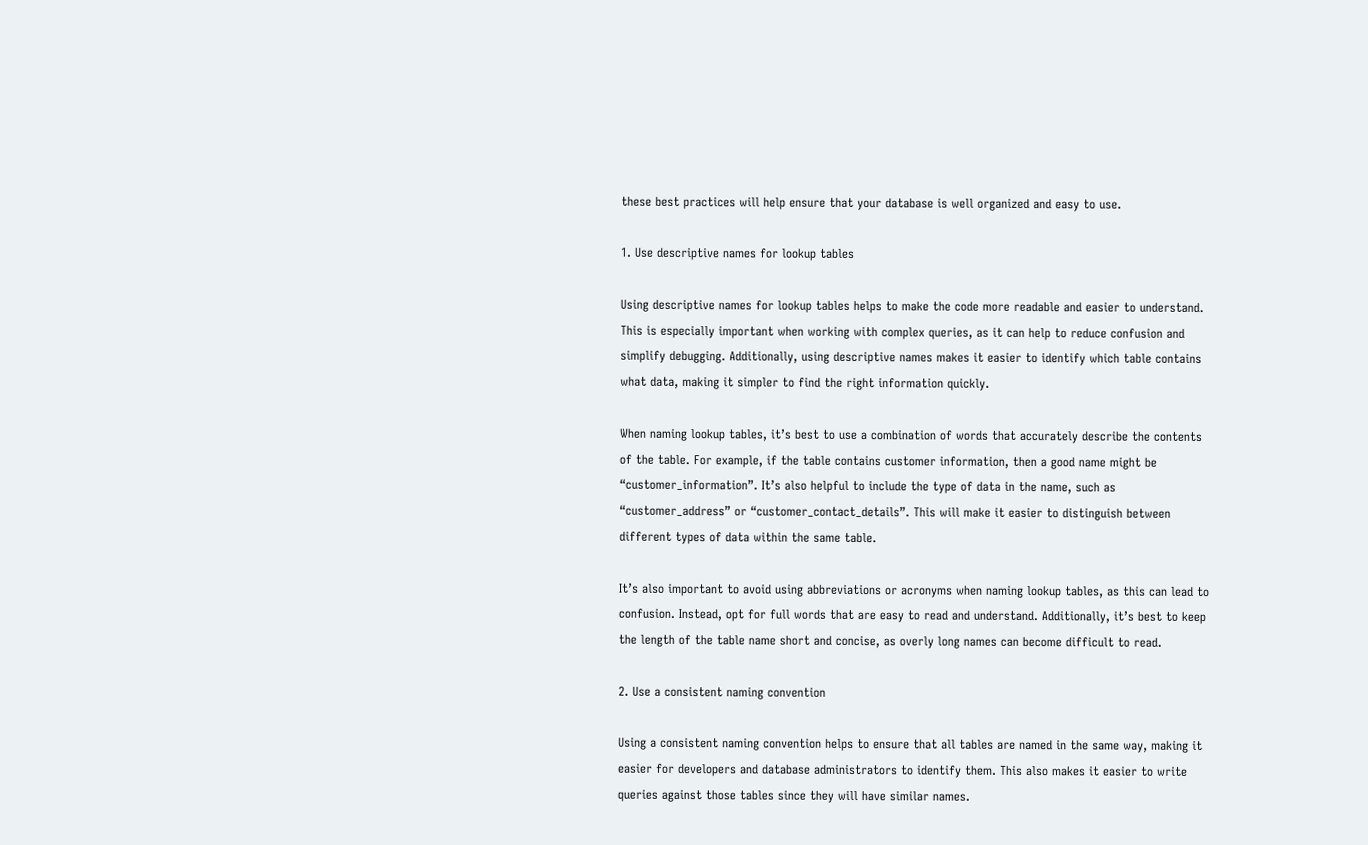these best practices will help ensure that your database is well organized and easy to use.

1. Use descriptive names for lookup tables

Using descriptive names for lookup tables helps to make the code more readable and easier to understand. This is especially important when working with complex queries, as it can help to reduce confusion and simplify debugging. Additionally, using descriptive names makes it easier to identify which table contains what data, making it simpler to find the right information quickly.

When naming lookup tables, it’s best to use a combination of words that accurately describe the contents of the table. For example, if the table contains customer information, then a good name might be “customer_information”. It’s also helpful to include the type of data in the name, such as “customer_address” or “customer_contact_details”. This will make it easier to distinguish between different types of data within the same table.

It’s also important to avoid using abbreviations or acronyms when naming lookup tables, as this can lead to confusion. Instead, opt for full words that are easy to read and understand. Additionally, it’s best to keep the length of the table name short and concise, as overly long names can become difficult to read.

2. Use a consistent naming convention

Using a consistent naming convention helps to ensure that all tables are named in the same way, making it easier for developers and database administrators to identify them. This also makes it easier to write queries against those tables since they will have similar names.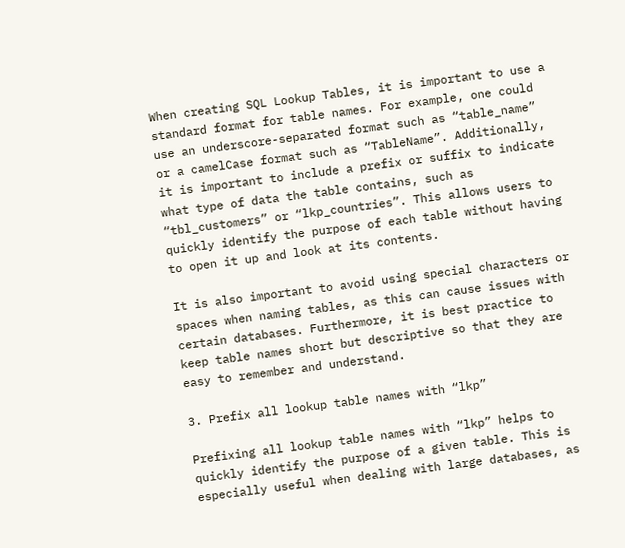When creating SQL Lookup Tables, it is important to use a standard format for table names. For example, one could use an underscore-separated format such as “table_name” or a camelCase format such as “TableName”. Additionally, it is important to include a prefix or suffix to indicate what type of data the table contains, such as “tbl_customers” or “lkp_countries”. This allows users to quickly identify the purpose of each table without having to open it up and look at its contents.

It is also important to avoid using special characters or spaces when naming tables, as this can cause issues with certain databases. Furthermore, it is best practice to keep table names short but descriptive so that they are easy to remember and understand.

3. Prefix all lookup table names with “lkp”

Prefixing all lookup table names with “lkp” helps to quickly identify the purpose of a given table. This is especially useful when dealing with large databases, as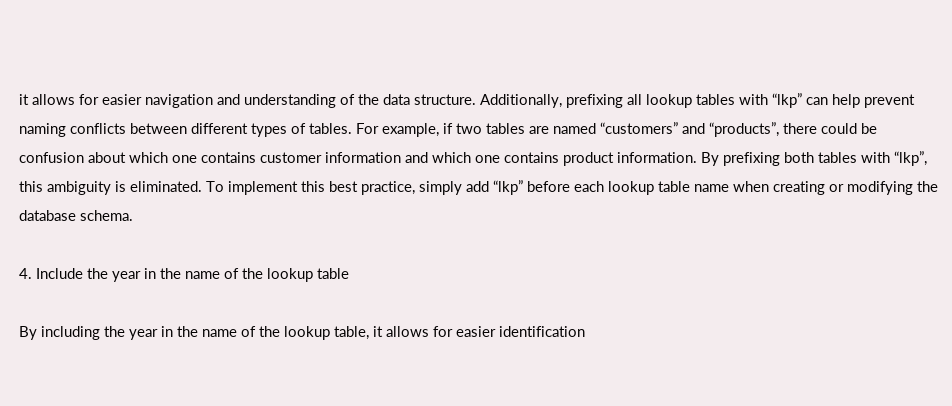it allows for easier navigation and understanding of the data structure. Additionally, prefixing all lookup tables with “lkp” can help prevent naming conflicts between different types of tables. For example, if two tables are named “customers” and “products”, there could be confusion about which one contains customer information and which one contains product information. By prefixing both tables with “lkp”, this ambiguity is eliminated. To implement this best practice, simply add “lkp” before each lookup table name when creating or modifying the database schema.

4. Include the year in the name of the lookup table

By including the year in the name of the lookup table, it allows for easier identification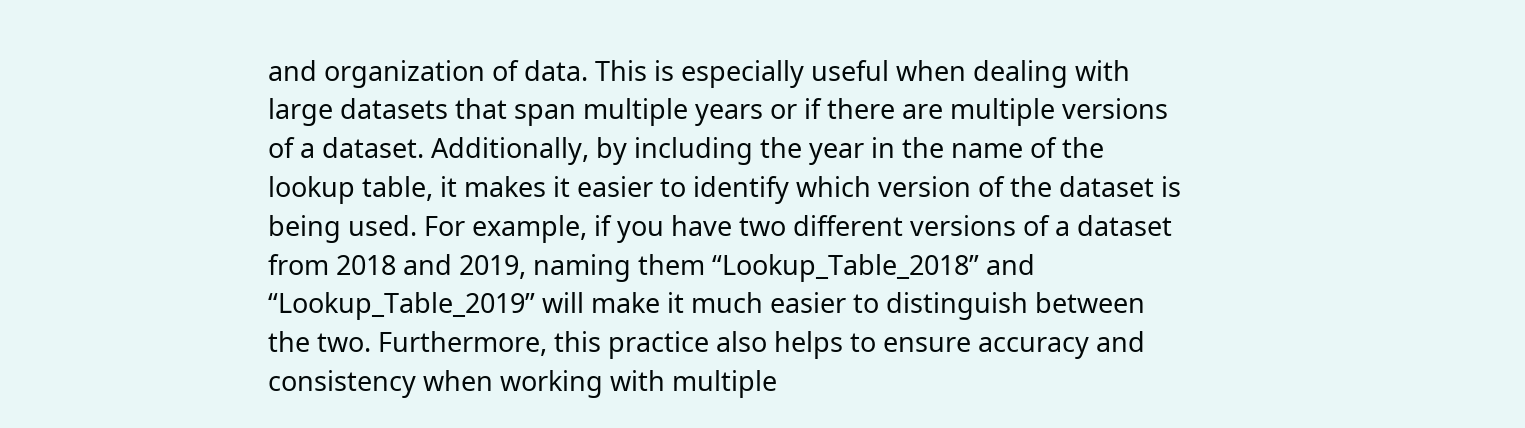and organization of data. This is especially useful when dealing with large datasets that span multiple years or if there are multiple versions of a dataset. Additionally, by including the year in the name of the lookup table, it makes it easier to identify which version of the dataset is being used. For example, if you have two different versions of a dataset from 2018 and 2019, naming them “Lookup_Table_2018” and “Lookup_Table_2019” will make it much easier to distinguish between the two. Furthermore, this practice also helps to ensure accuracy and consistency when working with multiple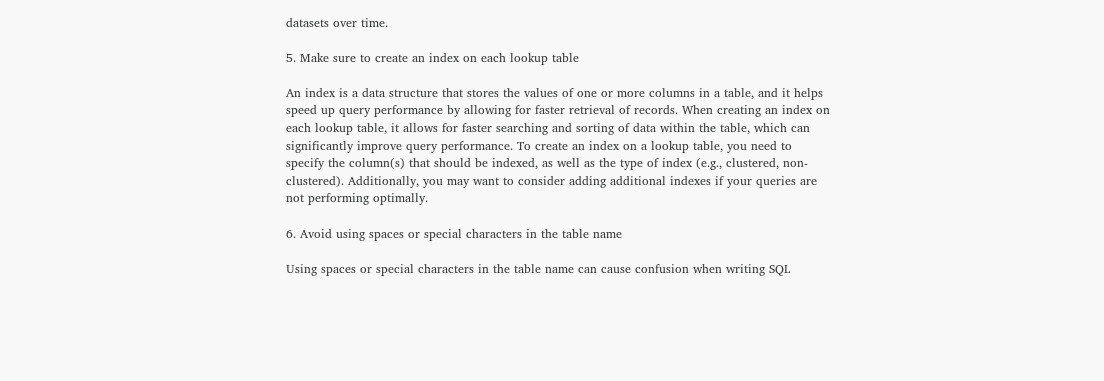datasets over time.

5. Make sure to create an index on each lookup table

An index is a data structure that stores the values of one or more columns in a table, and it helps speed up query performance by allowing for faster retrieval of records. When creating an index on each lookup table, it allows for faster searching and sorting of data within the table, which can significantly improve query performance. To create an index on a lookup table, you need to specify the column(s) that should be indexed, as well as the type of index (e.g., clustered, non-clustered). Additionally, you may want to consider adding additional indexes if your queries are not performing optimally.

6. Avoid using spaces or special characters in the table name

Using spaces or special characters in the table name can cause confusion when writing SQL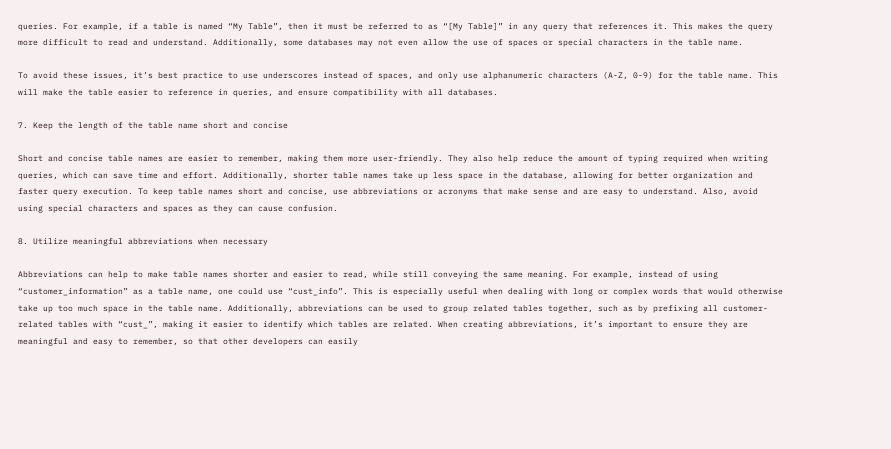queries. For example, if a table is named “My Table”, then it must be referred to as “[My Table]” in any query that references it. This makes the query more difficult to read and understand. Additionally, some databases may not even allow the use of spaces or special characters in the table name.

To avoid these issues, it’s best practice to use underscores instead of spaces, and only use alphanumeric characters (A-Z, 0-9) for the table name. This will make the table easier to reference in queries, and ensure compatibility with all databases.

7. Keep the length of the table name short and concise

Short and concise table names are easier to remember, making them more user-friendly. They also help reduce the amount of typing required when writing queries, which can save time and effort. Additionally, shorter table names take up less space in the database, allowing for better organization and faster query execution. To keep table names short and concise, use abbreviations or acronyms that make sense and are easy to understand. Also, avoid using special characters and spaces as they can cause confusion.

8. Utilize meaningful abbreviations when necessary

Abbreviations can help to make table names shorter and easier to read, while still conveying the same meaning. For example, instead of using “customer_information” as a table name, one could use “cust_info”. This is especially useful when dealing with long or complex words that would otherwise take up too much space in the table name. Additionally, abbreviations can be used to group related tables together, such as by prefixing all customer-related tables with “cust_”, making it easier to identify which tables are related. When creating abbreviations, it’s important to ensure they are meaningful and easy to remember, so that other developers can easily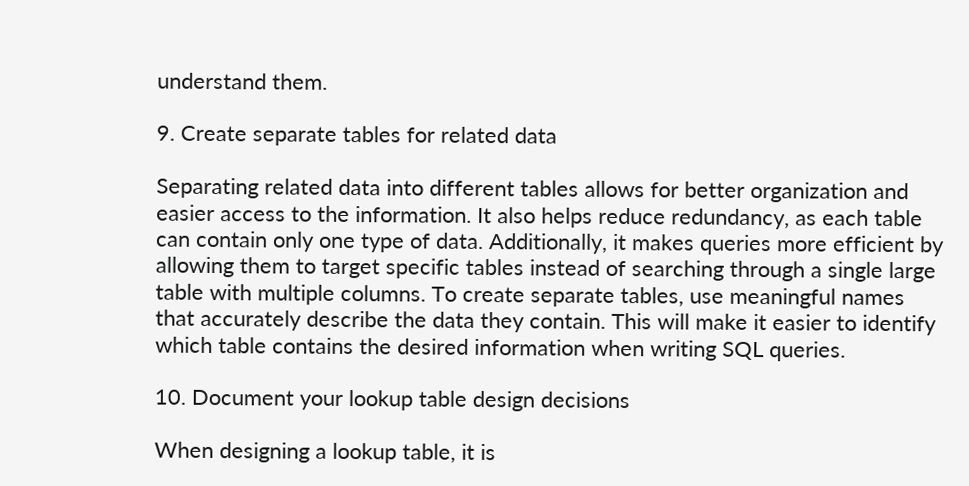understand them.

9. Create separate tables for related data

Separating related data into different tables allows for better organization and easier access to the information. It also helps reduce redundancy, as each table can contain only one type of data. Additionally, it makes queries more efficient by allowing them to target specific tables instead of searching through a single large table with multiple columns. To create separate tables, use meaningful names that accurately describe the data they contain. This will make it easier to identify which table contains the desired information when writing SQL queries.

10. Document your lookup table design decisions

When designing a lookup table, it is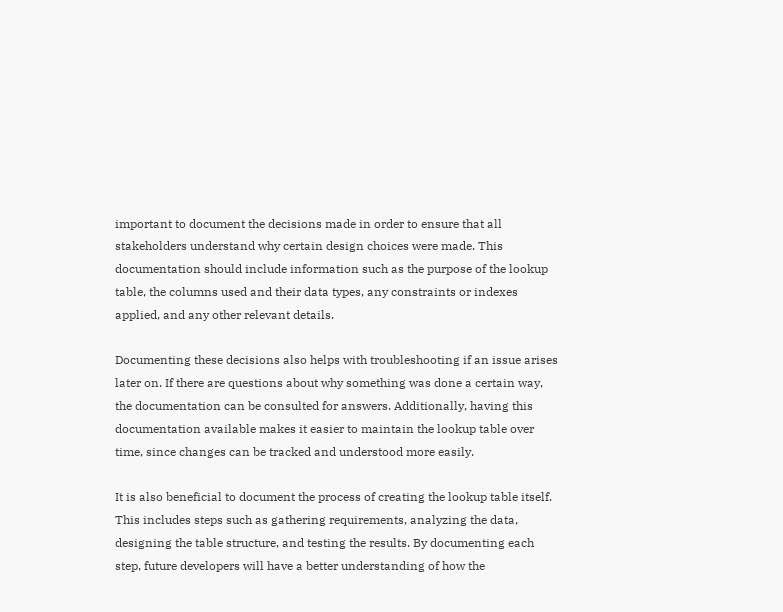important to document the decisions made in order to ensure that all stakeholders understand why certain design choices were made. This documentation should include information such as the purpose of the lookup table, the columns used and their data types, any constraints or indexes applied, and any other relevant details.

Documenting these decisions also helps with troubleshooting if an issue arises later on. If there are questions about why something was done a certain way, the documentation can be consulted for answers. Additionally, having this documentation available makes it easier to maintain the lookup table over time, since changes can be tracked and understood more easily.

It is also beneficial to document the process of creating the lookup table itself. This includes steps such as gathering requirements, analyzing the data, designing the table structure, and testing the results. By documenting each step, future developers will have a better understanding of how the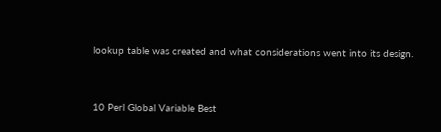lookup table was created and what considerations went into its design.


10 Perl Global Variable Best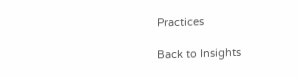Practices

Back to Insights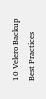10 Velero Backup Best Practices